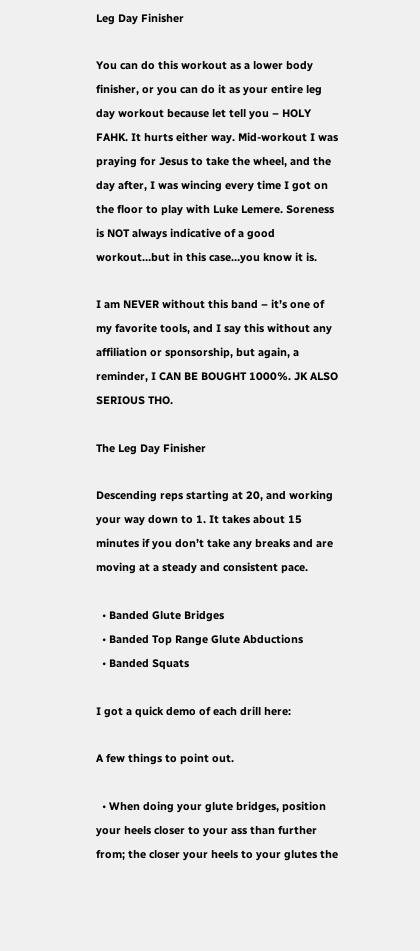Leg Day Finisher

You can do this workout as a lower body finisher, or you can do it as your entire leg day workout because let tell you – HOLY FAHK. It hurts either way. Mid-workout I was praying for Jesus to take the wheel, and the day after, I was wincing every time I got on the floor to play with Luke Lemere. Soreness is NOT always indicative of a good workout…but in this case…you know it is.

I am NEVER without this band – it’s one of my favorite tools, and I say this without any affiliation or sponsorship, but again, a reminder, I CAN BE BOUGHT 1000%. JK ALSO SERIOUS THO.

The Leg Day Finisher

Descending reps starting at 20, and working your way down to 1. It takes about 15 minutes if you don’t take any breaks and are moving at a steady and consistent pace.

  • Banded Glute Bridges
  • Banded Top Range Glute Abductions
  • Banded Squats

I got a quick demo of each drill here:

A few things to point out.

  • When doing your glute bridges, position your heels closer to your ass than further from; the closer your heels to your glutes the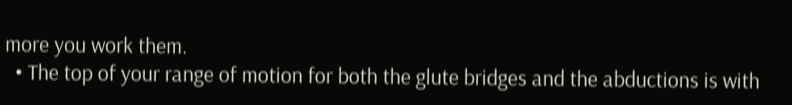more you work them.
  • The top of your range of motion for both the glute bridges and the abductions is with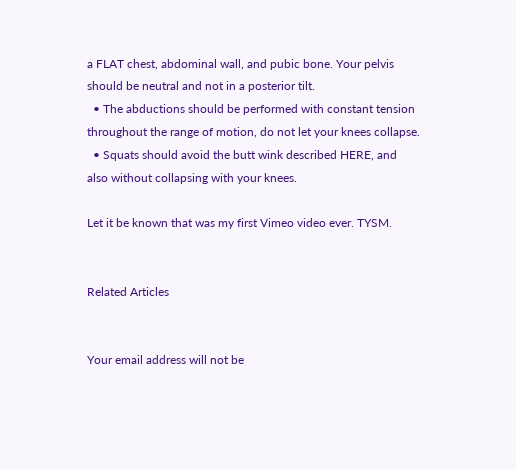a FLAT chest, abdominal wall, and pubic bone. Your pelvis should be neutral and not in a posterior tilt.
  • The abductions should be performed with constant tension throughout the range of motion, do not let your knees collapse.
  • Squats should avoid the butt wink described HERE, and also without collapsing with your knees.

Let it be known that was my first Vimeo video ever. TYSM.


Related Articles


Your email address will not be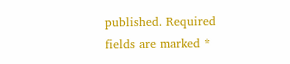published. Required fields are marked *